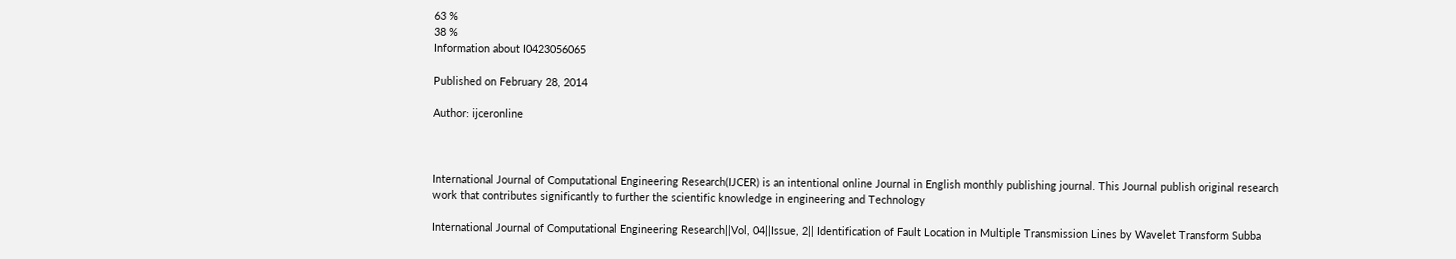63 %
38 %
Information about I0423056065

Published on February 28, 2014

Author: ijceronline



International Journal of Computational Engineering Research(IJCER) is an intentional online Journal in English monthly publishing journal. This Journal publish original research work that contributes significantly to further the scientific knowledge in engineering and Technology

International Journal of Computational Engineering Research||Vol, 04||Issue, 2|| Identification of Fault Location in Multiple Transmission Lines by Wavelet Transform Subba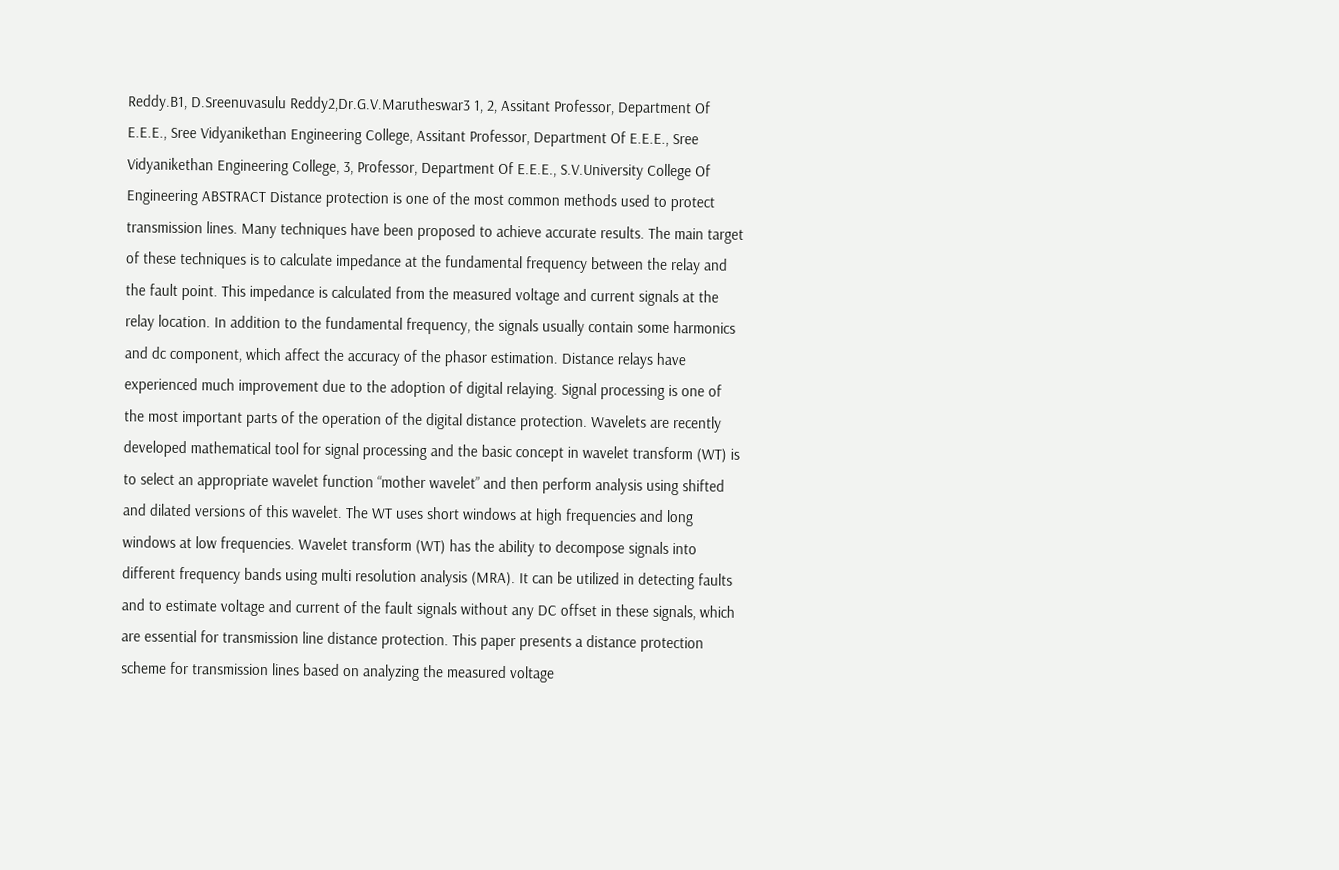Reddy.B1, D.Sreenuvasulu Reddy2,Dr.G.V.Marutheswar3 1, 2, Assitant Professor, Department Of E.E.E., Sree Vidyanikethan Engineering College, Assitant Professor, Department Of E.E.E., Sree Vidyanikethan Engineering College, 3, Professor, Department Of E.E.E., S.V.University College Of Engineering ABSTRACT Distance protection is one of the most common methods used to protect transmission lines. Many techniques have been proposed to achieve accurate results. The main target of these techniques is to calculate impedance at the fundamental frequency between the relay and the fault point. This impedance is calculated from the measured voltage and current signals at the relay location. In addition to the fundamental frequency, the signals usually contain some harmonics and dc component, which affect the accuracy of the phasor estimation. Distance relays have experienced much improvement due to the adoption of digital relaying. Signal processing is one of the most important parts of the operation of the digital distance protection. Wavelets are recently developed mathematical tool for signal processing and the basic concept in wavelet transform (WT) is to select an appropriate wavelet function “mother wavelet” and then perform analysis using shifted and dilated versions of this wavelet. The WT uses short windows at high frequencies and long windows at low frequencies. Wavelet transform (WT) has the ability to decompose signals into different frequency bands using multi resolution analysis (MRA). It can be utilized in detecting faults and to estimate voltage and current of the fault signals without any DC offset in these signals, which are essential for transmission line distance protection. This paper presents a distance protection scheme for transmission lines based on analyzing the measured voltage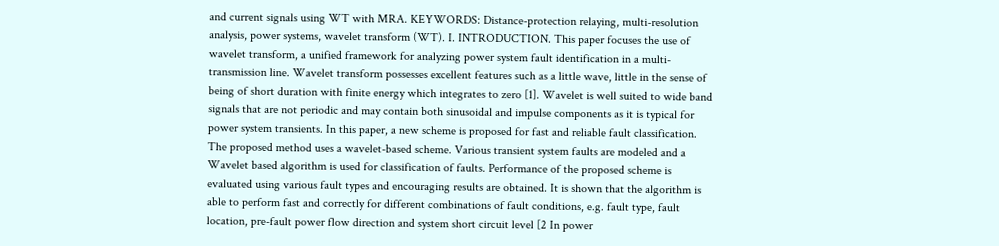and current signals using WT with MRA. KEYWORDS: Distance-protection relaying, multi-resolution analysis, power systems, wavelet transform (WT). I. INTRODUCTION. This paper focuses the use of wavelet transform, a unified framework for analyzing power system fault identification in a multi-transmission line. Wavelet transform possesses excellent features such as a little wave, little in the sense of being of short duration with finite energy which integrates to zero [1]. Wavelet is well suited to wide band signals that are not periodic and may contain both sinusoidal and impulse components as it is typical for power system transients. In this paper, a new scheme is proposed for fast and reliable fault classification. The proposed method uses a wavelet-based scheme. Various transient system faults are modeled and a Wavelet based algorithm is used for classification of faults. Performance of the proposed scheme is evaluated using various fault types and encouraging results are obtained. It is shown that the algorithm is able to perform fast and correctly for different combinations of fault conditions, e.g. fault type, fault location, pre-fault power flow direction and system short circuit level [2 In power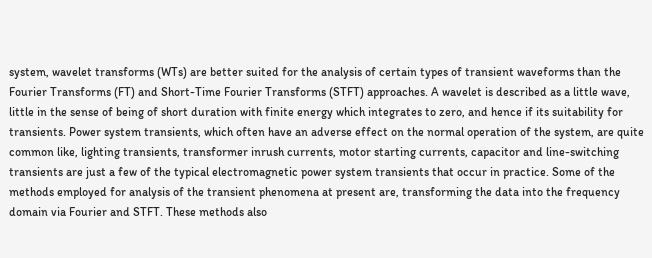system, wavelet transforms (WTs) are better suited for the analysis of certain types of transient waveforms than the Fourier Transforms (FT) and Short-Time Fourier Transforms (STFT) approaches. A wavelet is described as a little wave, little in the sense of being of short duration with finite energy which integrates to zero, and hence if its suitability for transients. Power system transients, which often have an adverse effect on the normal operation of the system, are quite common like, lighting transients, transformer inrush currents, motor starting currents, capacitor and line-switching transients are just a few of the typical electromagnetic power system transients that occur in practice. Some of the methods employed for analysis of the transient phenomena at present are, transforming the data into the frequency domain via Fourier and STFT. These methods also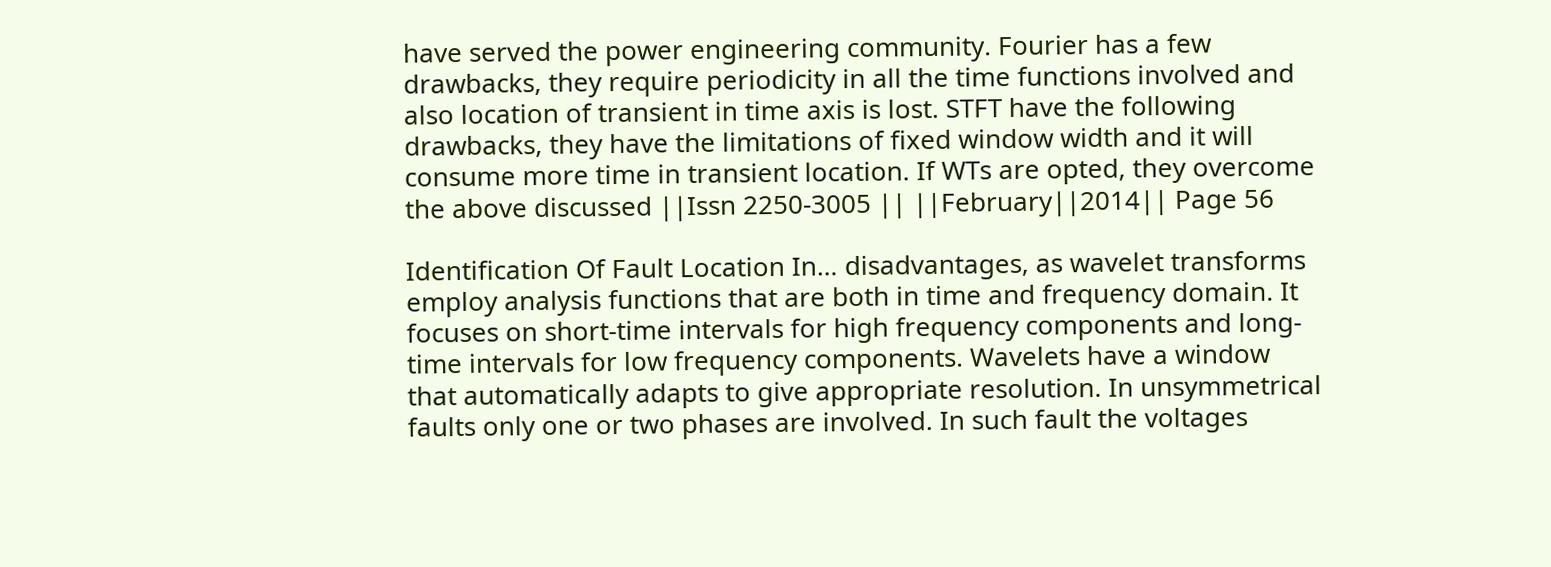have served the power engineering community. Fourier has a few drawbacks, they require periodicity in all the time functions involved and also location of transient in time axis is lost. STFT have the following drawbacks, they have the limitations of fixed window width and it will consume more time in transient location. If WTs are opted, they overcome the above discussed ||Issn 2250-3005 || ||February||2014|| Page 56

Identification Of Fault Location In… disadvantages, as wavelet transforms employ analysis functions that are both in time and frequency domain. It focuses on short-time intervals for high frequency components and long-time intervals for low frequency components. Wavelets have a window that automatically adapts to give appropriate resolution. In unsymmetrical faults only one or two phases are involved. In such fault the voltages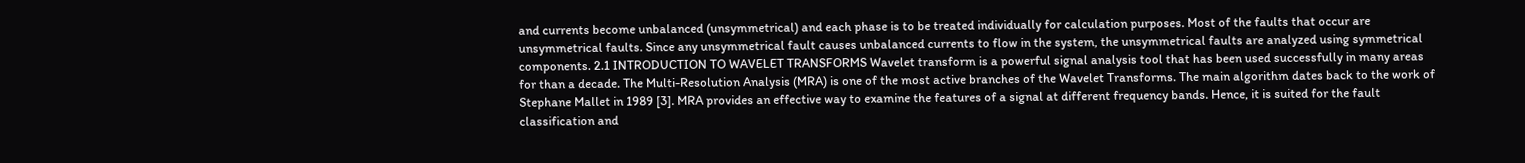and currents become unbalanced (unsymmetrical) and each phase is to be treated individually for calculation purposes. Most of the faults that occur are unsymmetrical faults. Since any unsymmetrical fault causes unbalanced currents to flow in the system, the unsymmetrical faults are analyzed using symmetrical components. 2.1 INTRODUCTION TO WAVELET TRANSFORMS Wavelet transform is a powerful signal analysis tool that has been used successfully in many areas for than a decade. The Multi-Resolution Analysis (MRA) is one of the most active branches of the Wavelet Transforms. The main algorithm dates back to the work of Stephane Mallet in 1989 [3]. MRA provides an effective way to examine the features of a signal at different frequency bands. Hence, it is suited for the fault classification and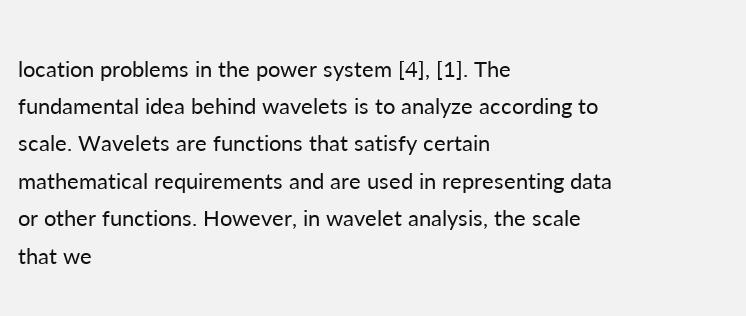location problems in the power system [4], [1]. The fundamental idea behind wavelets is to analyze according to scale. Wavelets are functions that satisfy certain mathematical requirements and are used in representing data or other functions. However, in wavelet analysis, the scale that we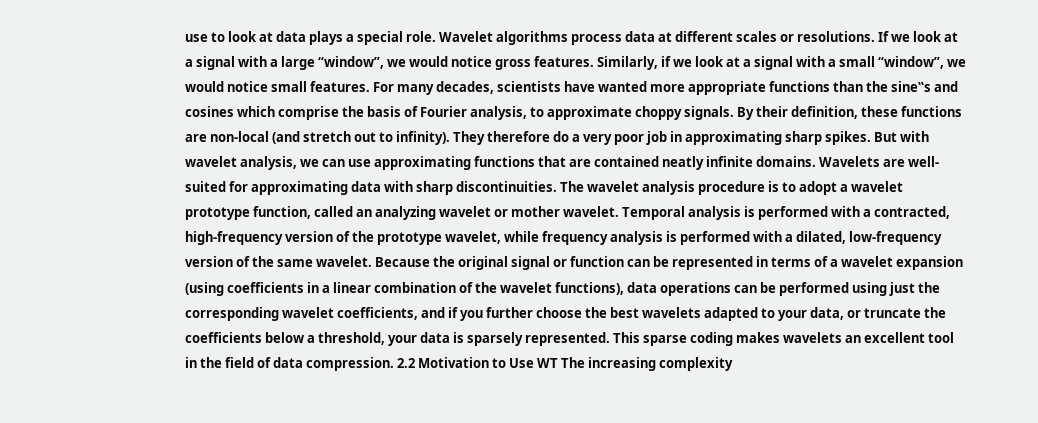use to look at data plays a special role. Wavelet algorithms process data at different scales or resolutions. If we look at a signal with a large “window”, we would notice gross features. Similarly, if we look at a signal with a small “window”, we would notice small features. For many decades, scientists have wanted more appropriate functions than the sine‟s and cosines which comprise the basis of Fourier analysis, to approximate choppy signals. By their definition, these functions are non-local (and stretch out to infinity). They therefore do a very poor job in approximating sharp spikes. But with wavelet analysis, we can use approximating functions that are contained neatly infinite domains. Wavelets are well-suited for approximating data with sharp discontinuities. The wavelet analysis procedure is to adopt a wavelet prototype function, called an analyzing wavelet or mother wavelet. Temporal analysis is performed with a contracted, high-frequency version of the prototype wavelet, while frequency analysis is performed with a dilated, low-frequency version of the same wavelet. Because the original signal or function can be represented in terms of a wavelet expansion (using coefficients in a linear combination of the wavelet functions), data operations can be performed using just the corresponding wavelet coefficients, and if you further choose the best wavelets adapted to your data, or truncate the coefficients below a threshold, your data is sparsely represented. This sparse coding makes wavelets an excellent tool in the field of data compression. 2.2 Motivation to Use WT The increasing complexity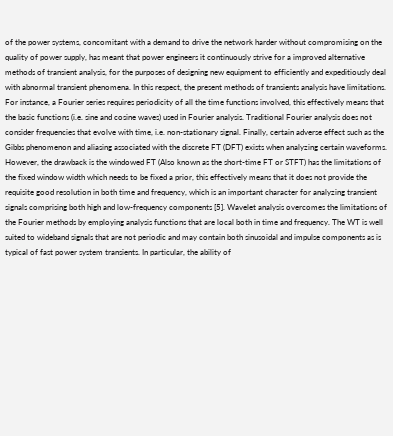of the power systems, concomitant with a demand to drive the network harder without compromising on the quality of power supply, has meant that power engineers it continuously strive for a improved alternative methods of transient analysis, for the purposes of designing new equipment to efficiently and expeditiously deal with abnormal transient phenomena. In this respect, the present methods of transients analysis have limitations. For instance, a Fourier series requires periodicity of all the time functions involved, this effectively means that the basic functions (i.e. sine and cosine waves) used in Fourier analysis. Traditional Fourier analysis does not consider frequencies that evolve with time, i.e. non-stationary signal. Finally, certain adverse effect such as the Gibbs phenomenon and aliasing associated with the discrete FT (DFT) exists when analyzing certain waveforms. However, the drawback is the windowed FT (Also known as the short-time FT or STFT) has the limitations of the fixed window width which needs to be fixed a prior, this effectively means that it does not provide the requisite good resolution in both time and frequency, which is an important character for analyzing transient signals comprising both high and low-frequency components [5]. Wavelet analysis overcomes the limitations of the Fourier methods by employing analysis functions that are local both in time and frequency. The WT is well suited to wideband signals that are not periodic and may contain both sinusoidal and impulse components as is typical of fast power system transients. In particular, the ability of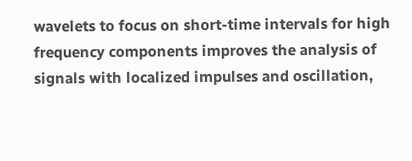wavelets to focus on short-time intervals for high frequency components improves the analysis of signals with localized impulses and oscillation,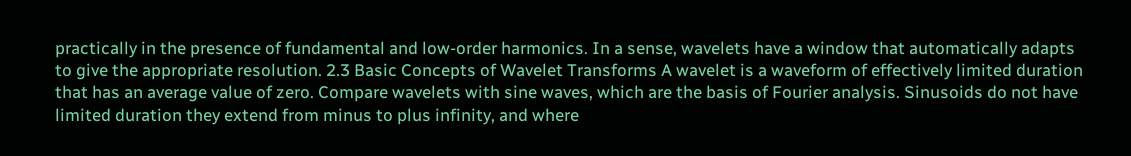practically in the presence of fundamental and low-order harmonics. In a sense, wavelets have a window that automatically adapts to give the appropriate resolution. 2.3 Basic Concepts of Wavelet Transforms A wavelet is a waveform of effectively limited duration that has an average value of zero. Compare wavelets with sine waves, which are the basis of Fourier analysis. Sinusoids do not have limited duration they extend from minus to plus infinity, and where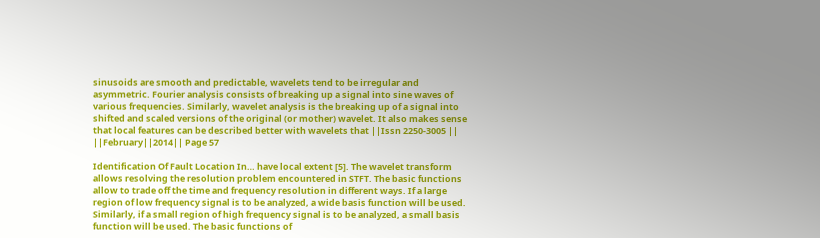sinusoids are smooth and predictable, wavelets tend to be irregular and asymmetric. Fourier analysis consists of breaking up a signal into sine waves of various frequencies. Similarly, wavelet analysis is the breaking up of a signal into shifted and scaled versions of the original (or mother) wavelet. It also makes sense that local features can be described better with wavelets that ||Issn 2250-3005 || ||February||2014|| Page 57

Identification Of Fault Location In… have local extent [5]. The wavelet transform allows resolving the resolution problem encountered in STFT. The basic functions allow to trade off the time and frequency resolution in different ways. If a large region of low frequency signal is to be analyzed, a wide basis function will be used. Similarly, if a small region of high frequency signal is to be analyzed, a small basis function will be used. The basic functions of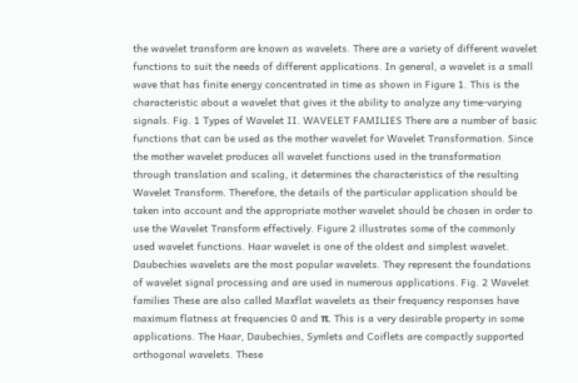the wavelet transform are known as wavelets. There are a variety of different wavelet functions to suit the needs of different applications. In general, a wavelet is a small wave that has finite energy concentrated in time as shown in Figure 1. This is the characteristic about a wavelet that gives it the ability to analyze any time-varying signals. Fig. 1 Types of Wavelet II. WAVELET FAMILIES There are a number of basic functions that can be used as the mother wavelet for Wavelet Transformation. Since the mother wavelet produces all wavelet functions used in the transformation through translation and scaling, it determines the characteristics of the resulting Wavelet Transform. Therefore, the details of the particular application should be taken into account and the appropriate mother wavelet should be chosen in order to use the Wavelet Transform effectively. Figure 2 illustrates some of the commonly used wavelet functions. Haar wavelet is one of the oldest and simplest wavelet. Daubechies wavelets are the most popular wavelets. They represent the foundations of wavelet signal processing and are used in numerous applications. Fig. 2 Wavelet families These are also called Maxflat wavelets as their frequency responses have maximum flatness at frequencies 0 and π. This is a very desirable property in some applications. The Haar, Daubechies, Symlets and Coiflets are compactly supported orthogonal wavelets. These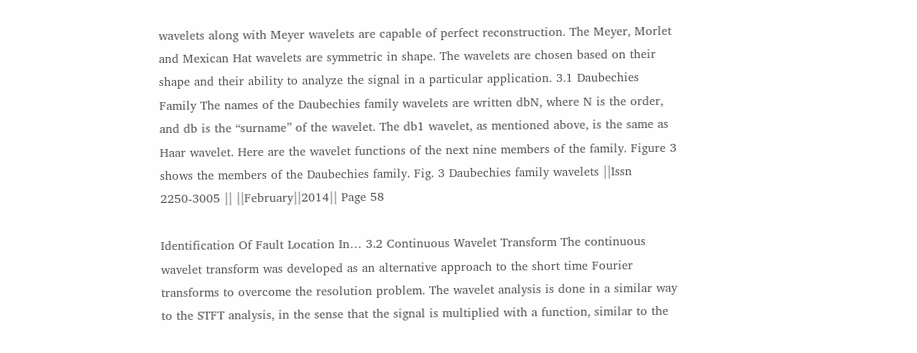wavelets along with Meyer wavelets are capable of perfect reconstruction. The Meyer, Morlet and Mexican Hat wavelets are symmetric in shape. The wavelets are chosen based on their shape and their ability to analyze the signal in a particular application. 3.1 Daubechies Family The names of the Daubechies family wavelets are written dbN, where N is the order, and db is the “surname” of the wavelet. The db1 wavelet, as mentioned above, is the same as Haar wavelet. Here are the wavelet functions of the next nine members of the family. Figure 3 shows the members of the Daubechies family. Fig. 3 Daubechies family wavelets ||Issn 2250-3005 || ||February||2014|| Page 58

Identification Of Fault Location In… 3.2 Continuous Wavelet Transform The continuous wavelet transform was developed as an alternative approach to the short time Fourier transforms to overcome the resolution problem. The wavelet analysis is done in a similar way to the STFT analysis, in the sense that the signal is multiplied with a function, similar to the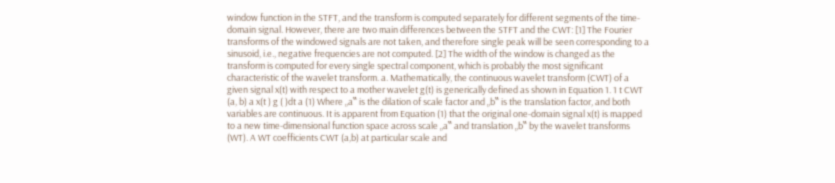window function in the STFT, and the transform is computed separately for different segments of the time-domain signal. However, there are two main differences between the STFT and the CWT: [1] The Fourier transforms of the windowed signals are not taken, and therefore single peak will be seen corresponding to a sinusoid, i.e., negative frequencies are not computed. [2] The width of the window is changed as the transform is computed for every single spectral component, which is probably the most significant characteristic of the wavelet transform. a. Mathematically, the continuous wavelet transform (CWT) of a given signal x(t) with respect to a mother wavelet g(t) is generically defined as shown in Equation 1. 1 t CWT (a, b) a x(t ) g ( )dt a (1) Where „a‟ is the dilation of scale factor and „b‟ is the translation factor, and both variables are continuous. It is apparent from Equation (1) that the original one-domain signal x(t) is mapped to a new time-dimensional function space across scale „a‟ and translation „b‟ by the wavelet transforms (WT). A WT coefficients CWT (a,b) at particular scale and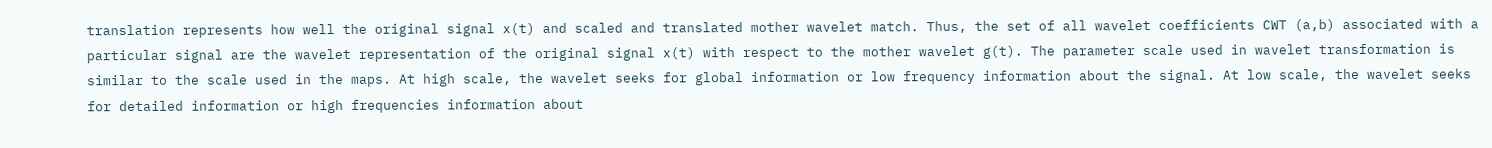translation represents how well the original signal x(t) and scaled and translated mother wavelet match. Thus, the set of all wavelet coefficients CWT (a,b) associated with a particular signal are the wavelet representation of the original signal x(t) with respect to the mother wavelet g(t). The parameter scale used in wavelet transformation is similar to the scale used in the maps. At high scale, the wavelet seeks for global information or low frequency information about the signal. At low scale, the wavelet seeks for detailed information or high frequencies information about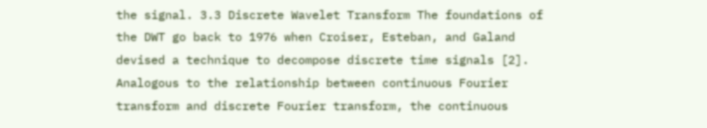the signal. 3.3 Discrete Wavelet Transform The foundations of the DWT go back to 1976 when Croiser, Esteban, and Galand devised a technique to decompose discrete time signals [2]. Analogous to the relationship between continuous Fourier transform and discrete Fourier transform, the continuous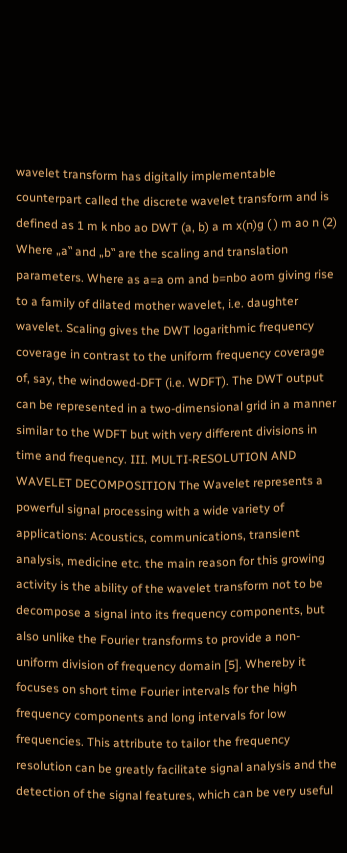wavelet transform has digitally implementable counterpart called the discrete wavelet transform and is defined as 1 m k nbo ao DWT (a, b) a m x(n)g ( ) m ao n (2) Where „a‟ and „b‟ are the scaling and translation parameters. Where as a=a om and b=nbo aom giving rise to a family of dilated mother wavelet, i.e. daughter wavelet. Scaling gives the DWT logarithmic frequency coverage in contrast to the uniform frequency coverage of, say, the windowed-DFT (i.e. WDFT). The DWT output can be represented in a two-dimensional grid in a manner similar to the WDFT but with very different divisions in time and frequency. III. MULTI-RESOLUTION AND WAVELET DECOMPOSITION The Wavelet represents a powerful signal processing with a wide variety of applications: Acoustics, communications, transient analysis, medicine etc. the main reason for this growing activity is the ability of the wavelet transform not to be decompose a signal into its frequency components, but also unlike the Fourier transforms to provide a non-uniform division of frequency domain [5]. Whereby it focuses on short time Fourier intervals for the high frequency components and long intervals for low frequencies. This attribute to tailor the frequency resolution can be greatly facilitate signal analysis and the detection of the signal features, which can be very useful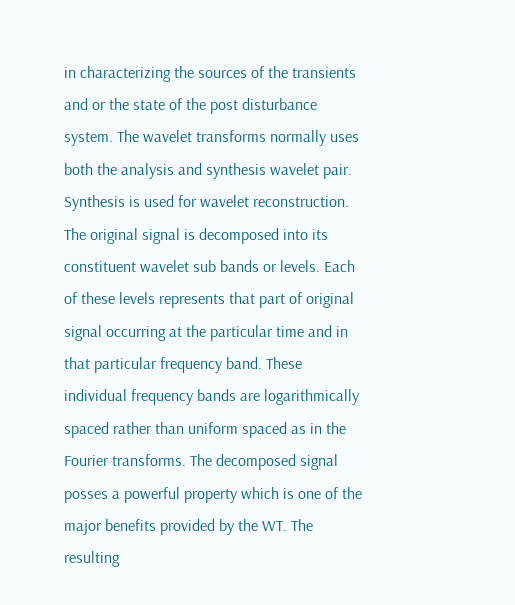in characterizing the sources of the transients and or the state of the post disturbance system. The wavelet transforms normally uses both the analysis and synthesis wavelet pair. Synthesis is used for wavelet reconstruction. The original signal is decomposed into its constituent wavelet sub bands or levels. Each of these levels represents that part of original signal occurring at the particular time and in that particular frequency band. These individual frequency bands are logarithmically spaced rather than uniform spaced as in the Fourier transforms. The decomposed signal posses a powerful property which is one of the major benefits provided by the WT. The resulting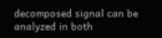decomposed signal can be analyzed in both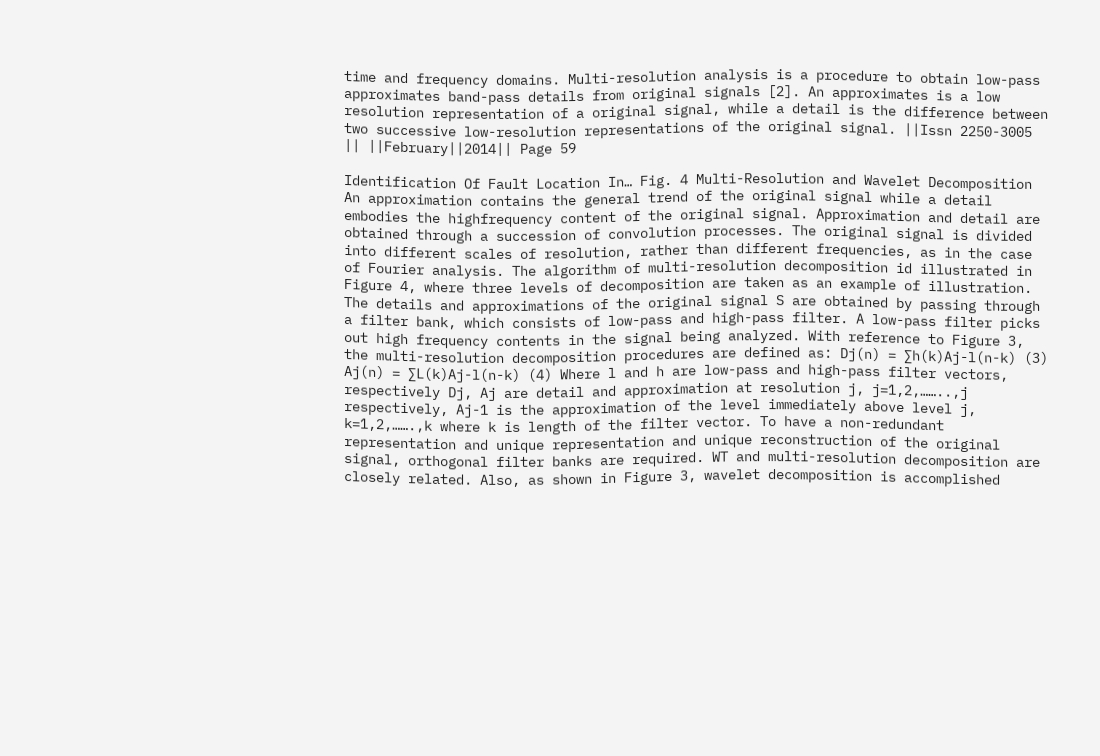time and frequency domains. Multi-resolution analysis is a procedure to obtain low-pass approximates band-pass details from original signals [2]. An approximates is a low resolution representation of a original signal, while a detail is the difference between two successive low-resolution representations of the original signal. ||Issn 2250-3005 || ||February||2014|| Page 59

Identification Of Fault Location In… Fig. 4 Multi-Resolution and Wavelet Decomposition An approximation contains the general trend of the original signal while a detail embodies the highfrequency content of the original signal. Approximation and detail are obtained through a succession of convolution processes. The original signal is divided into different scales of resolution, rather than different frequencies, as in the case of Fourier analysis. The algorithm of multi-resolution decomposition id illustrated in Figure 4, where three levels of decomposition are taken as an example of illustration. The details and approximations of the original signal S are obtained by passing through a filter bank, which consists of low-pass and high-pass filter. A low-pass filter picks out high frequency contents in the signal being analyzed. With reference to Figure 3, the multi-resolution decomposition procedures are defined as: Dj(n) = ∑h(k)Aj-l(n-k) (3) Aj(n) = ∑L(k)Aj-l(n-k) (4) Where l and h are low-pass and high-pass filter vectors, respectively Dj, Aj are detail and approximation at resolution j, j=1,2,……..,j respectively, Aj-1 is the approximation of the level immediately above level j, k=1,2,…….,k where k is length of the filter vector. To have a non-redundant representation and unique representation and unique reconstruction of the original signal, orthogonal filter banks are required. WT and multi-resolution decomposition are closely related. Also, as shown in Figure 3, wavelet decomposition is accomplished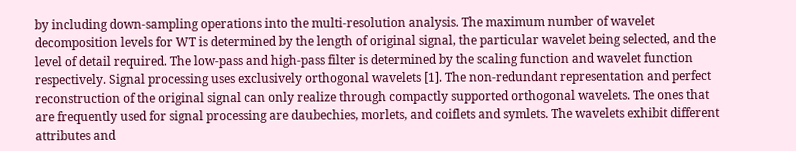by including down-sampling operations into the multi-resolution analysis. The maximum number of wavelet decomposition levels for WT is determined by the length of original signal, the particular wavelet being selected, and the level of detail required. The low-pass and high-pass filter is determined by the scaling function and wavelet function respectively. Signal processing uses exclusively orthogonal wavelets [1]. The non-redundant representation and perfect reconstruction of the original signal can only realize through compactly supported orthogonal wavelets. The ones that are frequently used for signal processing are daubechies, morlets, and coiflets and symlets. The wavelets exhibit different attributes and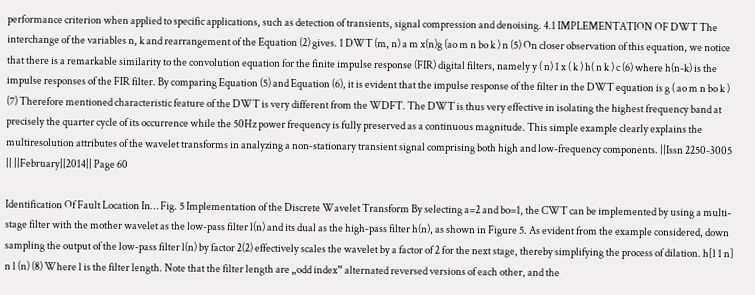performance criterion when applied to specific applications, such as detection of transients, signal compression and denoising. 4.1 IMPLEMENTATION OF DWT The interchange of the variables n, k and rearrangement of the Equation (2) gives. 1 DWT (m, n) a m x(n)g (ao m n bo k ) n (5) On closer observation of this equation, we notice that there is a remarkable similarity to the convolution equation for the finite impulse response (FIR) digital filters, namely y ( n) 1 x ( k ) h( n k ) c (6) where h(n-k) is the impulse responses of the FIR filter. By comparing Equation (5) and Equation (6), it is evident that the impulse response of the filter in the DWT equation is g ( ao m n bo k ) (7) Therefore mentioned characteristic feature of the DWT is very different from the WDFT. The DWT is thus very effective in isolating the highest frequency band at precisely the quarter cycle of its occurrence while the 50Hz power frequency is fully preserved as a continuous magnitude. This simple example clearly explains the multiresolution attributes of the wavelet transforms in analyzing a non-stationary transient signal comprising both high and low-frequency components. ||Issn 2250-3005 || ||February||2014|| Page 60

Identification Of Fault Location In… Fig. 5 Implementation of the Discrete Wavelet Transform By selecting a=2 and bo=1, the CWT can be implemented by using a multi-stage filter with the mother wavelet as the low-pass filter l(n) and its dual as the high-pass filter h(n), as shown in Figure 5. As evident from the example considered, down sampling the output of the low-pass filter l(n) by factor 2(2) effectively scales the wavelet by a factor of 2 for the next stage, thereby simplifying the process of dilation. h[l 1 n] n l (n) (8) Where l is the filter length. Note that the filter length are „odd index‟ alternated reversed versions of each other, and the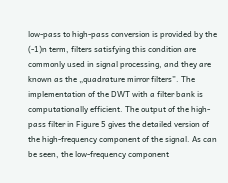low-pass to high-pass conversion is provided by the (-1)n term, filters satisfying this condition are commonly used in signal processing, and they are known as the „quadrature mirror filters‟. The implementation of the DWT with a filter bank is computationally efficient. The output of the high-pass filter in Figure 5 gives the detailed version of the high-frequency component of the signal. As can be seen, the low-frequency component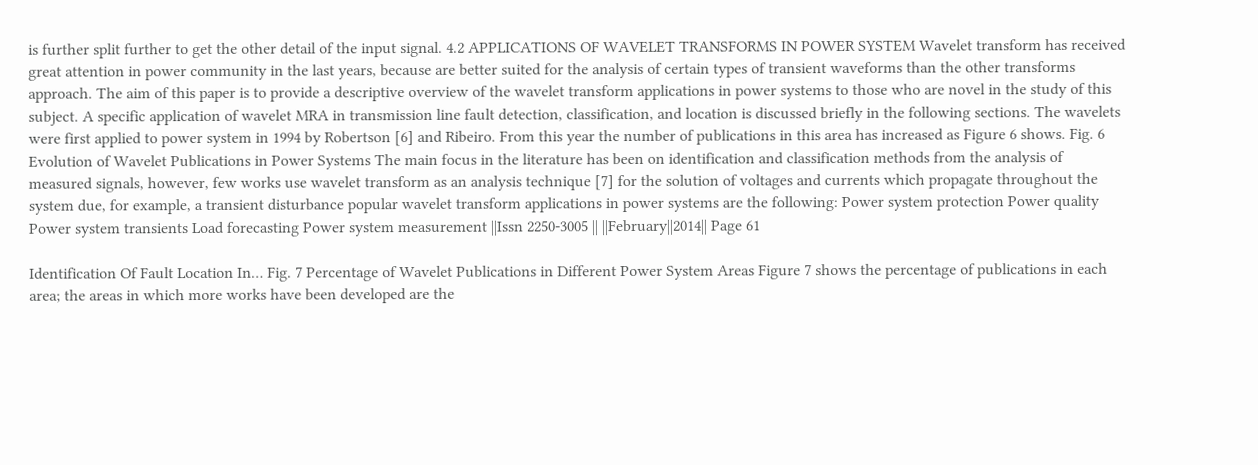is further split further to get the other detail of the input signal. 4.2 APPLICATIONS OF WAVELET TRANSFORMS IN POWER SYSTEM Wavelet transform has received great attention in power community in the last years, because are better suited for the analysis of certain types of transient waveforms than the other transforms approach. The aim of this paper is to provide a descriptive overview of the wavelet transform applications in power systems to those who are novel in the study of this subject. A specific application of wavelet MRA in transmission line fault detection, classification, and location is discussed briefly in the following sections. The wavelets were first applied to power system in 1994 by Robertson [6] and Ribeiro. From this year the number of publications in this area has increased as Figure 6 shows. Fig. 6 Evolution of Wavelet Publications in Power Systems The main focus in the literature has been on identification and classification methods from the analysis of measured signals, however, few works use wavelet transform as an analysis technique [7] for the solution of voltages and currents which propagate throughout the system due, for example, a transient disturbance popular wavelet transform applications in power systems are the following: Power system protection Power quality Power system transients Load forecasting Power system measurement ||Issn 2250-3005 || ||February||2014|| Page 61

Identification Of Fault Location In… Fig. 7 Percentage of Wavelet Publications in Different Power System Areas Figure 7 shows the percentage of publications in each area; the areas in which more works have been developed are the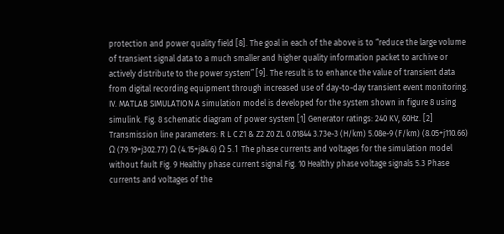protection and power quality field [8]. The goal in each of the above is to “reduce the large volume of transient signal data to a much smaller and higher quality information packet to archive or actively distribute to the power system” [9]. The result is to enhance the value of transient data from digital recording equipment through increased use of day-to-day transient event monitoring. IV. MATLAB SIMULATION A simulation model is developed for the system shown in figure 8 using simulink. Fig. 8 schematic diagram of power system [1] Generator ratings: 240 KV, 60Hz. [2] Transmission line parameters: R L C Z1 & Z2 Z0 ZL 0.01844 3.73e-3 (H/km) 5.08e-9 (F/km) (8.05+j110.66) Ω (79.19+j302.77) Ω (4.15+j84.6) Ω 5.1 The phase currents and voltages for the simulation model without fault Fig. 9 Healthy phase current signal Fig. 10 Healthy phase voltage signals 5.3 Phase currents and voltages of the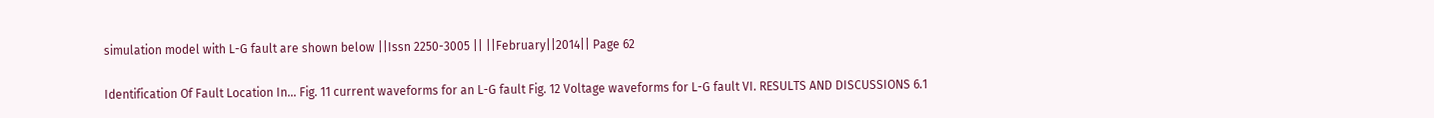simulation model with L-G fault are shown below ||Issn 2250-3005 || ||February||2014|| Page 62

Identification Of Fault Location In… Fig. 11 current waveforms for an L-G fault Fig. 12 Voltage waveforms for L-G fault VI. RESULTS AND DISCUSSIONS 6.1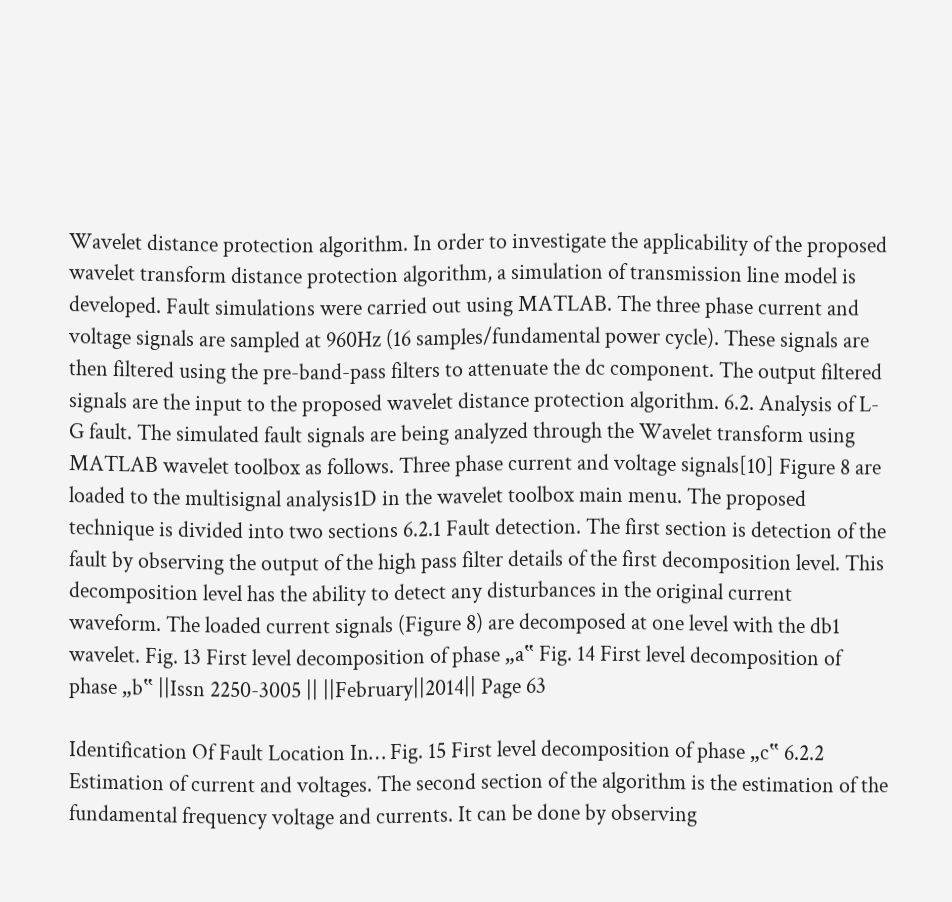Wavelet distance protection algorithm. In order to investigate the applicability of the proposed wavelet transform distance protection algorithm, a simulation of transmission line model is developed. Fault simulations were carried out using MATLAB. The three phase current and voltage signals are sampled at 960Hz (16 samples/fundamental power cycle). These signals are then filtered using the pre-band-pass filters to attenuate the dc component. The output filtered signals are the input to the proposed wavelet distance protection algorithm. 6.2. Analysis of L-G fault. The simulated fault signals are being analyzed through the Wavelet transform using MATLAB wavelet toolbox as follows. Three phase current and voltage signals[10] Figure 8 are loaded to the multisignal analysis1D in the wavelet toolbox main menu. The proposed technique is divided into two sections 6.2.1 Fault detection. The first section is detection of the fault by observing the output of the high pass filter details of the first decomposition level. This decomposition level has the ability to detect any disturbances in the original current waveform. The loaded current signals (Figure 8) are decomposed at one level with the db1 wavelet. Fig. 13 First level decomposition of phase „a‟ Fig. 14 First level decomposition of phase „b‟ ||Issn 2250-3005 || ||February||2014|| Page 63

Identification Of Fault Location In… Fig. 15 First level decomposition of phase „c‟ 6.2.2 Estimation of current and voltages. The second section of the algorithm is the estimation of the fundamental frequency voltage and currents. It can be done by observing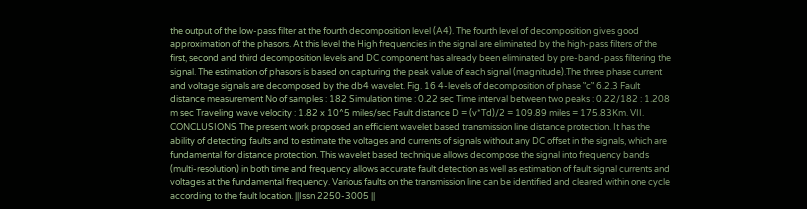the output of the low-pass filter at the fourth decomposition level (A4). The fourth level of decomposition gives good approximation of the phasors. At this level the High frequencies in the signal are eliminated by the high-pass filters of the first, second and third decomposition levels and DC component has already been eliminated by pre-band-pass filtering the signal. The estimation of phasors is based on capturing the peak value of each signal (magnitude).The three phase current and voltage signals are decomposed by the db4 wavelet. Fig. 16 4-levels of decomposition of phase ‟c‟ 6.2.3 Fault distance measurement No of samples : 182 Simulation time : 0.22 sec Time interval between two peaks : 0.22/182 : 1.208 m sec Traveling wave velocity : 1.82 x 10^5 miles/sec Fault distance D = (v*Td)/2 = 109.89 miles = 175.83Km. VII. CONCLUSIONS The present work proposed an efficient wavelet based transmission line distance protection. It has the ability of detecting faults and to estimate the voltages and currents of signals without any DC offset in the signals, which are fundamental for distance protection. This wavelet based technique allows decompose the signal into frequency bands (multi-resolution) in both time and frequency allows accurate fault detection as well as estimation of fault signal currents and voltages at the fundamental frequency. Various faults on the transmission line can be identified and cleared within one cycle according to the fault location. ||Issn 2250-3005 ||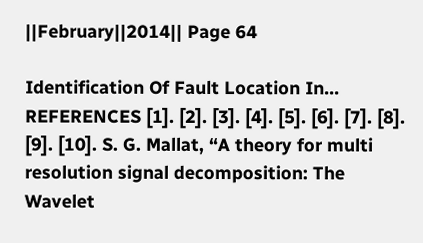||February||2014|| Page 64

Identification Of Fault Location In… REFERENCES [1]. [2]. [3]. [4]. [5]. [6]. [7]. [8]. [9]. [10]. S. G. Mallat, “A theory for multi resolution signal decomposition: The Wavelet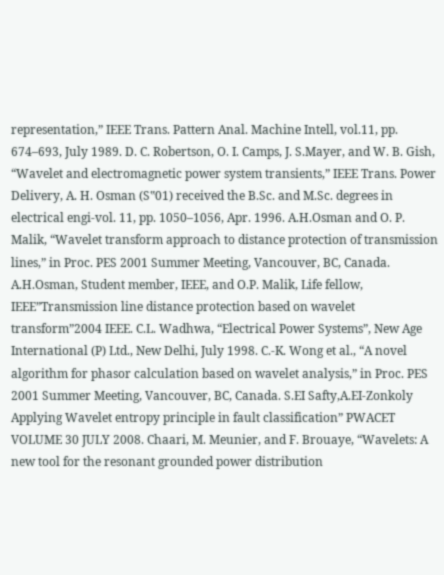representation,” IEEE Trans. Pattern Anal. Machine Intell, vol.11, pp. 674–693, July 1989. D. C. Robertson, O. I. Camps, J. S.Mayer, and W. B. Gish, “Wavelet and electromagnetic power system transients,” IEEE Trans. Power Delivery, A. H. Osman (S‟01) received the B.Sc. and M.Sc. degrees in electrical engi-vol. 11, pp. 1050–1056, Apr. 1996. A.H.Osman and O. P. Malik, “Wavelet transform approach to distance protection of transmission lines,” in Proc. PES 2001 Summer Meeting, Vancouver, BC, Canada. A.H.Osman, Student member, IEEE, and O.P. Malik, Life fellow, IEEE”Transmission line distance protection based on wavelet transform”2004 IEEE. C.L. Wadhwa, “Electrical Power Systems”, New Age International (P) Ltd., New Delhi, July 1998. C.-K. Wong et al., “A novel algorithm for phasor calculation based on wavelet analysis,” in Proc. PES 2001 Summer Meeting, Vancouver, BC, Canada. S.EI Safty,A.EI-Zonkoly Applying Wavelet entropy principle in fault classification” PWACET VOLUME 30 JULY 2008. Chaari, M. Meunier, and F. Brouaye, “Wavelets: A new tool for the resonant grounded power distribution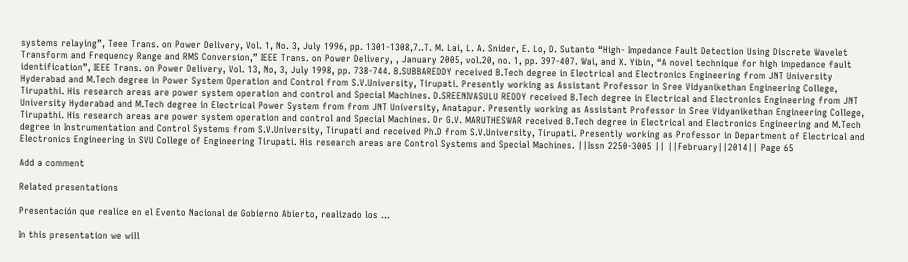systems relaying”, Teee Trans. on Power Delivery, Vol. 1, No. 3, July 1996, pp. 1301-1308,7..T. M. Lai, L. A. Snider, E. Lo, D. Sutanto “High- Impedance Fault Detection Using Discrete Wavelet Transform and Frequency Range and RMS Conversion,” IEEE Trans. on Power Delivery, , January 2005, vol.20, no. 1, pp. 397-407. Wai, and X. Yibin, “A novel technique for high impedance fault identification”, IEEE Trans. on Power Delivery, Vol. 13, No, 3, July 1998, pp. 738-744. B.SUBBAREDDY received B.Tech degree in Electrical and Electronics Engineering from JNT University Hyderabad and M.Tech degree in Power System Operation and Control from S.V.University, Tirupati. Presently working as Assistant Professor in Sree Vidyanikethan Engineering College, Tirupathi. His research areas are power system operation and control and Special Machines. D.SREENIVASULU REDDY received B.Tech degree in Electrical and Electronics Engineering from JNT University Hyderabad and M.Tech degree in Electrical Power System from from JNT University, Anatapur. Presently working as Assistant Professor in Sree Vidyanikethan Engineering College, Tirupathi. His research areas are power system operation and control and Special Machines. Dr G.V. MARUTHESWAR received B.Tech degree in Electrical and Electronics Engineering and M.Tech degree in Instrumentation and Control Systems from S.V.University, Tirupati and received Ph.D from S.V.University, Tirupati. Presently working as Professor in Department of Electrical and Electronics Engineering in SVU College of Engineering Tirupati. His research areas are Control Systems and Special Machines. ||Issn 2250-3005 || ||February||2014|| Page 65

Add a comment

Related presentations

Presentación que realice en el Evento Nacional de Gobierno Abierto, realizado los ...

In this presentation we will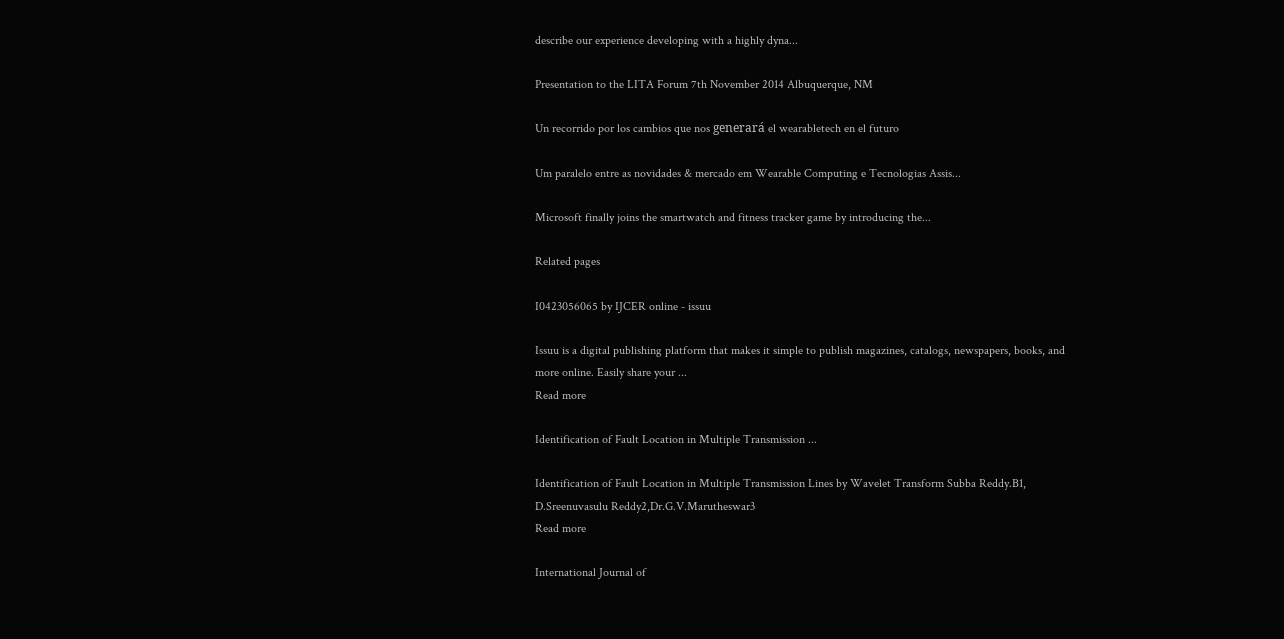describe our experience developing with a highly dyna...

Presentation to the LITA Forum 7th November 2014 Albuquerque, NM

Un recorrido por los cambios que nos generará el wearabletech en el futuro

Um paralelo entre as novidades & mercado em Wearable Computing e Tecnologias Assis...

Microsoft finally joins the smartwatch and fitness tracker game by introducing the...

Related pages

I0423056065 by IJCER online - issuu

Issuu is a digital publishing platform that makes it simple to publish magazines, catalogs, newspapers, books, and more online. Easily share your ...
Read more

Identification of Fault Location in Multiple Transmission ...

Identification of Fault Location in Multiple Transmission Lines by Wavelet Transform Subba Reddy.B1, D.Sreenuvasulu Reddy2,Dr.G.V.Marutheswar3
Read more

International Journal of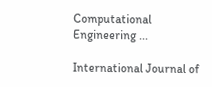Computational Engineering ...

International Journal of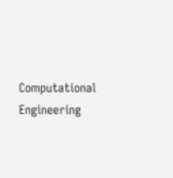Computational Engineering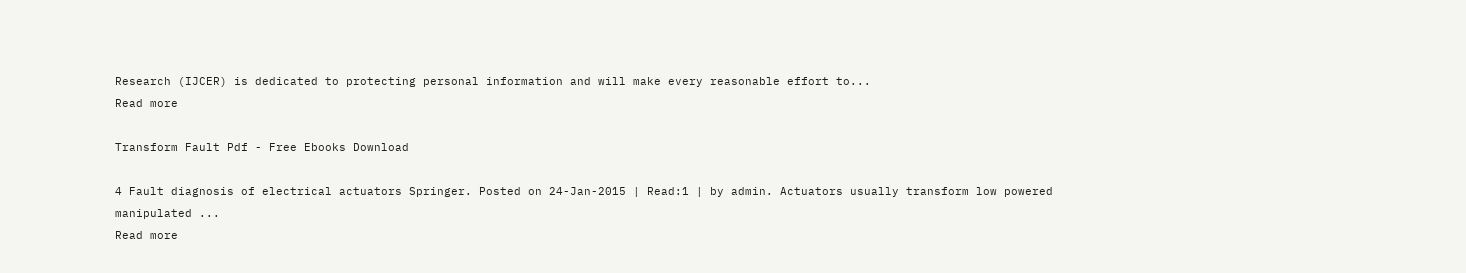Research (IJCER) is dedicated to protecting personal information and will make every reasonable effort to...
Read more

Transform Fault Pdf - Free Ebooks Download

4 Fault diagnosis of electrical actuators Springer. Posted on 24-Jan-2015 | Read:1 | by admin. Actuators usually transform low powered manipulated ...
Read more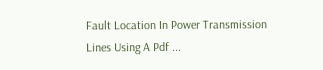Fault Location In Power Transmission Lines Using A Pdf ...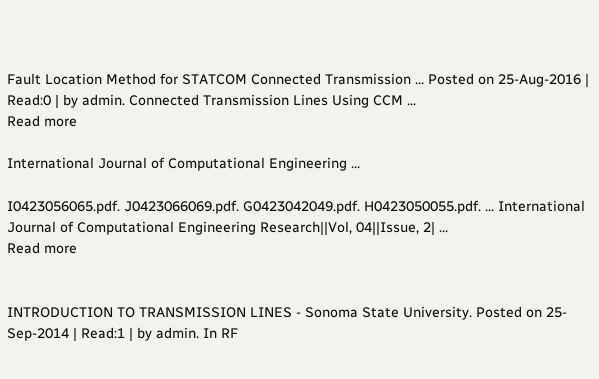Fault Location Method for STATCOM Connected Transmission ... Posted on 25-Aug-2016 | Read:0 | by admin. Connected Transmission Lines Using CCM ...
Read more

International Journal of Computational Engineering ...

I0423056065.pdf. J0423066069.pdf. G0423042049.pdf. H0423050055.pdf. ... International Journal of Computational Engineering Research||Vol, 04||Issue, 2| ...
Read more


INTRODUCTION TO TRANSMISSION LINES - Sonoma State University. Posted on 25-Sep-2014 | Read:1 | by admin. In RF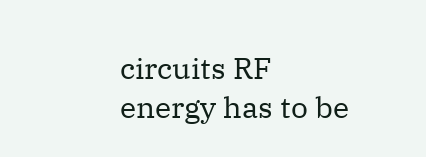circuits RF energy has to be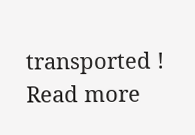transported !
Read more